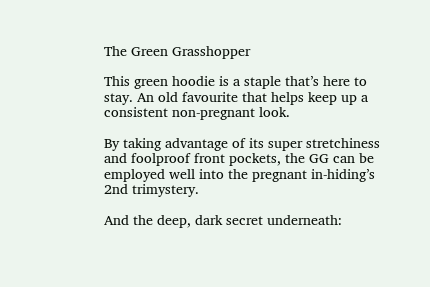The Green Grasshopper

This green hoodie is a staple that’s here to stay. An old favourite that helps keep up a consistent non-pregnant look.

By taking advantage of its super stretchiness and foolproof front pockets, the GG can be employed well into the pregnant in-hiding’s 2nd trimystery.

And the deep, dark secret underneath: